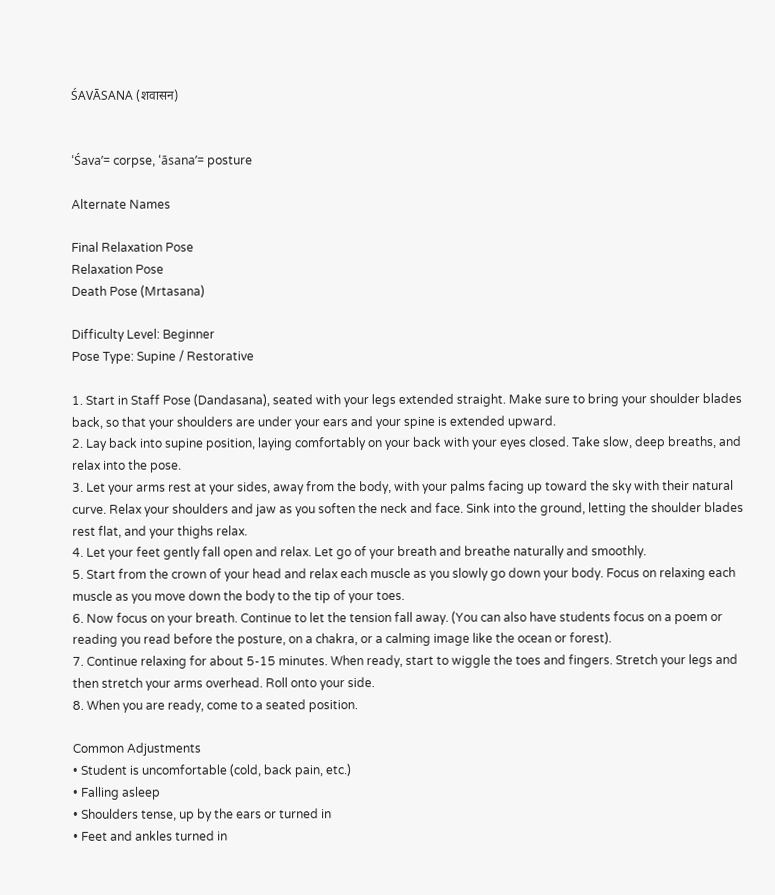ŚAVĀSANA (शवासन)


‘Śava’= corpse, ‘āsana’= posture

Alternate Names

Final Relaxation Pose
Relaxation Pose
Death Pose (Mrtasana)

Difficulty Level: Beginner
Pose Type: Supine / Restorative

1. Start in Staff Pose (Dandasana), seated with your legs extended straight. Make sure to bring your shoulder blades back, so that your shoulders are under your ears and your spine is extended upward.
2. Lay back into supine position, laying comfortably on your back with your eyes closed. Take slow, deep breaths, and relax into the pose.
3. Let your arms rest at your sides, away from the body, with your palms facing up toward the sky with their natural curve. Relax your shoulders and jaw as you soften the neck and face. Sink into the ground, letting the shoulder blades rest flat, and your thighs relax.
4. Let your feet gently fall open and relax. Let go of your breath and breathe naturally and smoothly.
5. Start from the crown of your head and relax each muscle as you slowly go down your body. Focus on relaxing each muscle as you move down the body to the tip of your toes.
6. Now focus on your breath. Continue to let the tension fall away. (You can also have students focus on a poem or reading you read before the posture, on a chakra, or a calming image like the ocean or forest).
7. Continue relaxing for about 5-15 minutes. When ready, start to wiggle the toes and fingers. Stretch your legs and then stretch your arms overhead. Roll onto your side.
8. When you are ready, come to a seated position.

Common Adjustments
• Student is uncomfortable (cold, back pain, etc.)
• Falling asleep
• Shoulders tense, up by the ears or turned in
• Feet and ankles turned in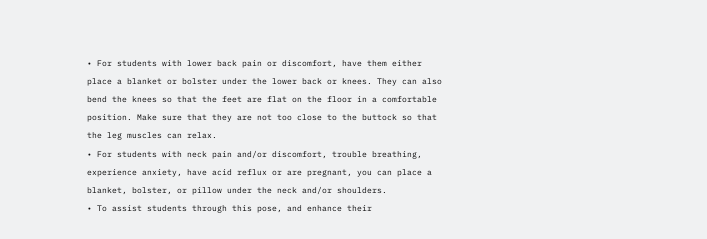• For students with lower back pain or discomfort, have them either place a blanket or bolster under the lower back or knees. They can also bend the knees so that the feet are flat on the floor in a comfortable position. Make sure that they are not too close to the buttock so that the leg muscles can relax.
• For students with neck pain and/or discomfort, trouble breathing, experience anxiety, have acid reflux or are pregnant, you can place a blanket, bolster, or pillow under the neck and/or shoulders.
• To assist students through this pose, and enhance their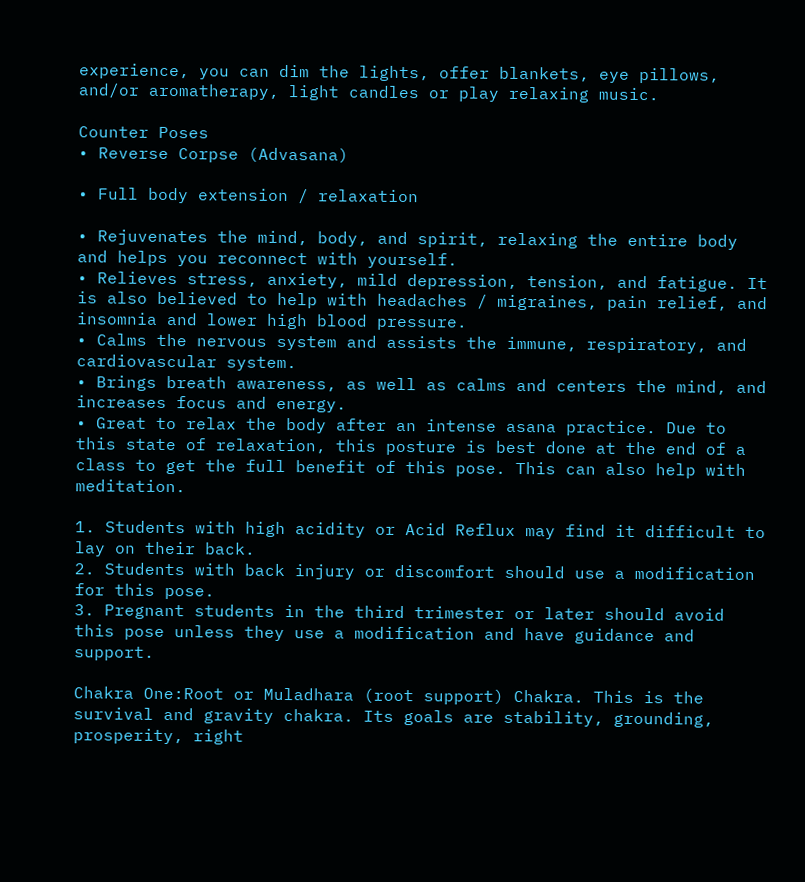experience, you can dim the lights, offer blankets, eye pillows, and/or aromatherapy, light candles or play relaxing music.

Counter Poses
• Reverse Corpse (Advasana)

• Full body extension / relaxation

• Rejuvenates the mind, body, and spirit, relaxing the entire body and helps you reconnect with yourself.
• Relieves stress, anxiety, mild depression, tension, and fatigue. It is also believed to help with headaches / migraines, pain relief, and insomnia and lower high blood pressure.
• Calms the nervous system and assists the immune, respiratory, and cardiovascular system.
• Brings breath awareness, as well as calms and centers the mind, and increases focus and energy.
• Great to relax the body after an intense asana practice. Due to this state of relaxation, this posture is best done at the end of a class to get the full benefit of this pose. This can also help with meditation.

1. Students with high acidity or Acid Reflux may find it difficult to lay on their back.
2. Students with back injury or discomfort should use a modification for this pose.
3. Pregnant students in the third trimester or later should avoid this pose unless they use a modification and have guidance and support.

Chakra One:Root or Muladhara (root support) Chakra. This is the survival and gravity chakra. Its goals are stability, grounding, prosperity, right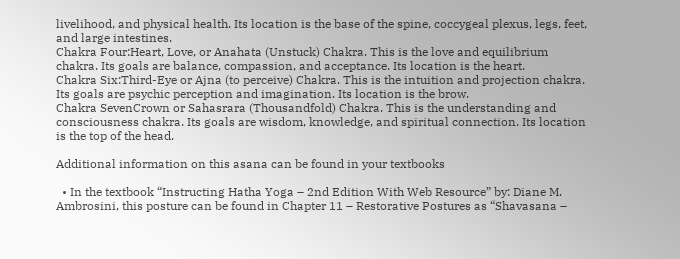livelihood, and physical health. Its location is the base of the spine, coccygeal plexus, legs, feet, and large intestines.
Chakra Four:Heart, Love, or Anahata (Unstuck) Chakra. This is the love and equilibrium chakra. Its goals are balance, compassion, and acceptance. Its location is the heart.
Chakra Six:Third-Eye or Ajna (to perceive) Chakra. This is the intuition and projection chakra. Its goals are psychic perception and imagination. Its location is the brow.
Chakra SevenCrown or Sahasrara (Thousandfold) Chakra. This is the understanding and consciousness chakra. Its goals are wisdom, knowledge, and spiritual connection. Its location is the top of the head.

Additional information on this asana can be found in your textbooks

  • In the textbook “Instructing Hatha Yoga – 2nd Edition With Web Resource” by: Diane M. Ambrosini, this posture can be found in Chapter 11 – Restorative Postures as “Shavasana –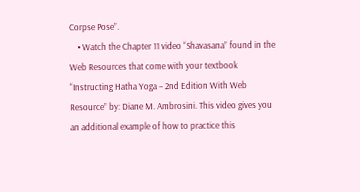Corpse Pose”.
    • Watch the Chapter 11 video “Shavasana” found in the Web Resources that come with your textbook “Instructing Hatha Yoga – 2nd Edition With Web Resource” by: Diane M. Ambrosini. This video gives you an additional example of how to practice this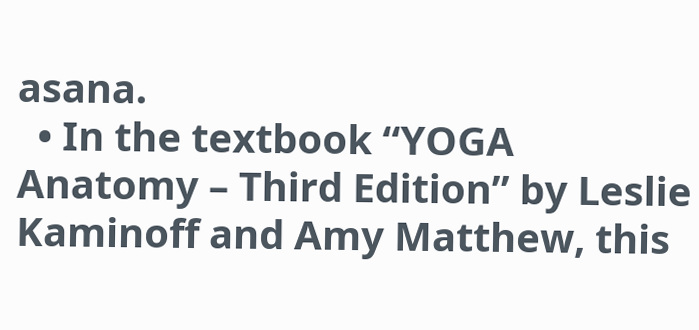asana.
  • In the textbook “YOGA Anatomy – Third Edition” by Leslie Kaminoff and Amy Matthew, this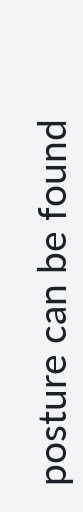posture can be found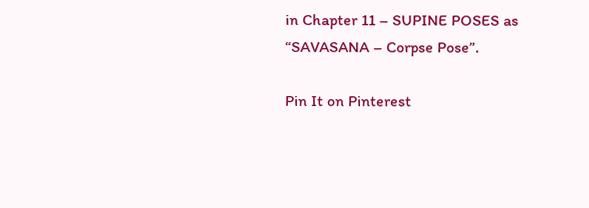in Chapter 11 – SUPINE POSES as “SAVASANA – Corpse Pose”.

Pin It on Pinterest